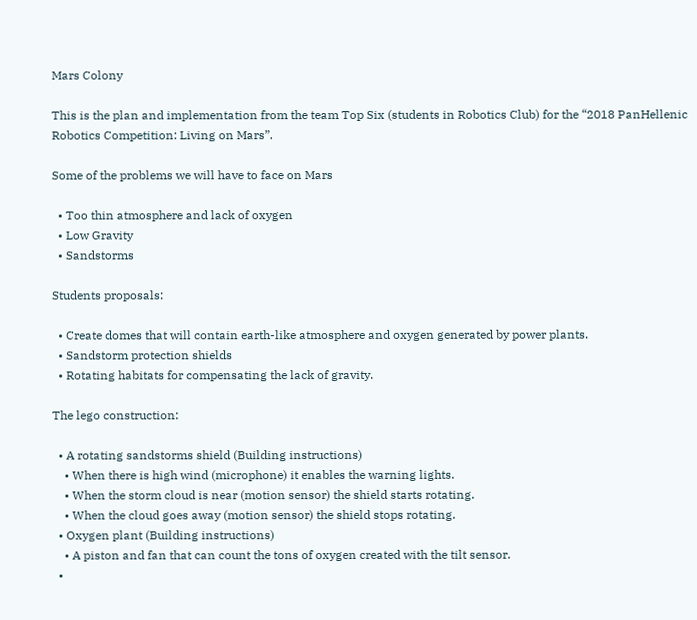Mars Colony

This is the plan and implementation from the team Top Six (students in Robotics Club) for the “2018 PanHellenic Robotics Competition: Living on Mars”.

Some of the problems we will have to face on Mars

  • Too thin atmosphere and lack of oxygen
  • Low Gravity
  • Sandstorms

Students proposals:

  • Create domes that will contain earth-like atmosphere and oxygen generated by power plants.
  • Sandstorm protection shields
  • Rotating habitats for compensating the lack of gravity.

The lego construction:

  • A rotating sandstorms shield (Building instructions)
    • When there is high wind (microphone) it enables the warning lights.
    • When the storm cloud is near (motion sensor) the shield starts rotating.
    • When the cloud goes away (motion sensor) the shield stops rotating.
  • Oxygen plant (Building instructions)
    • A piston and fan that can count the tons of oxygen created with the tilt sensor.
  •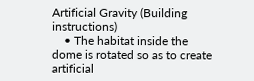Artificial Gravity (Building instructions)
    • The habitat inside the dome is rotated so as to create artificial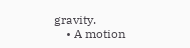gravity.
    • A motion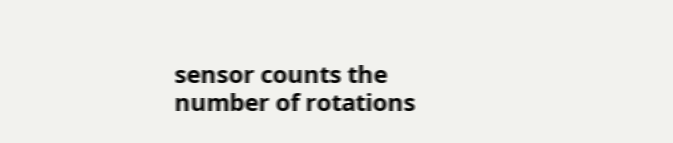sensor counts the number of rotations